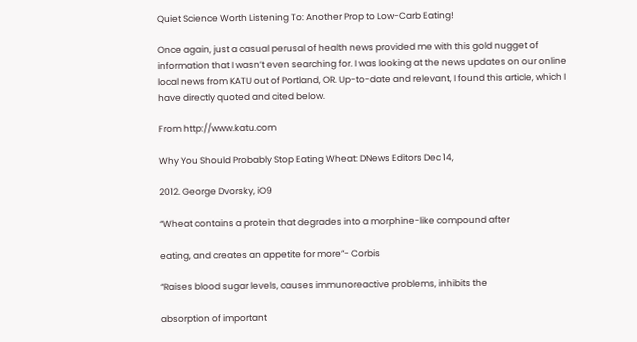Quiet Science Worth Listening To: Another Prop to Low-Carb Eating!

Once again, just a casual perusal of health news provided me with this gold nugget of information that I wasn’t even searching for. I was looking at the news updates on our online local news from KATU out of Portland, OR. Up-to-date and relevant, I found this article, which I have directly quoted and cited below.

From http://www.katu.com

Why You Should Probably Stop Eating Wheat: DNews Editors Dec 14,

2012. George Dvorsky, iO9

“Wheat contains a protein that degrades into a morphine-like compound after

eating, and creates an appetite for more”- Corbis

“Raises blood sugar levels, causes immunoreactive problems, inhibits the

absorption of important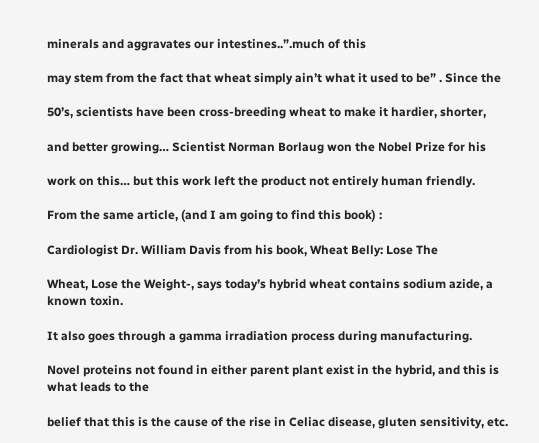minerals and aggravates our intestines..”.much of this

may stem from the fact that wheat simply ain’t what it used to be” . Since the

50’s, scientists have been cross-breeding wheat to make it hardier, shorter,

and better growing… Scientist Norman Borlaug won the Nobel Prize for his

work on this… but this work left the product not entirely human friendly.

From the same article, (and I am going to find this book) :

Cardiologist Dr. William Davis from his book, Wheat Belly: Lose The

Wheat, Lose the Weight-, says today’s hybrid wheat contains sodium azide, a known toxin.

It also goes through a gamma irradiation process during manufacturing.

Novel proteins not found in either parent plant exist in the hybrid, and this is what leads to the

belief that this is the cause of the rise in Celiac disease, gluten sensitivity, etc.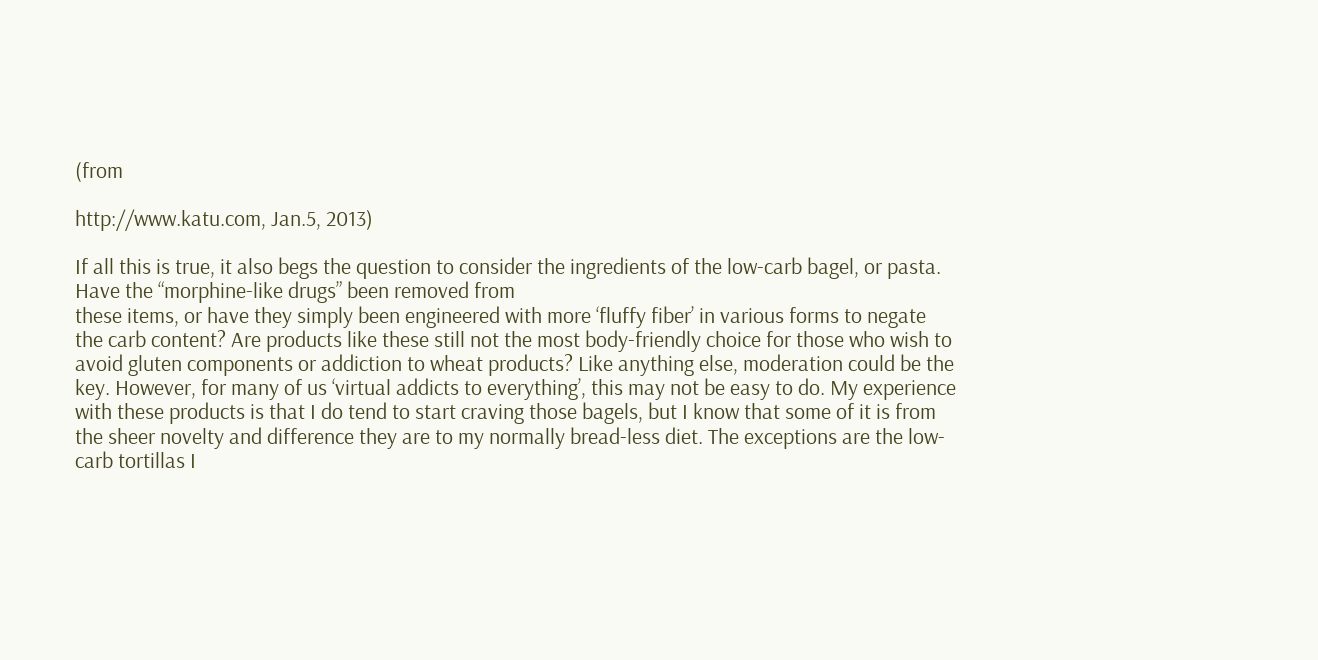(from

http://www.katu.com, Jan.5, 2013)

If all this is true, it also begs the question to consider the ingredients of the low-carb bagel, or pasta. Have the “morphine-like drugs” been removed from
these items, or have they simply been engineered with more ‘fluffy fiber’ in various forms to negate the carb content? Are products like these still not the most body-friendly choice for those who wish to avoid gluten components or addiction to wheat products? Like anything else, moderation could be the key. However, for many of us ‘virtual addicts to everything’, this may not be easy to do. My experience with these products is that I do tend to start craving those bagels, but I know that some of it is from the sheer novelty and difference they are to my normally bread-less diet. The exceptions are the low-carb tortillas I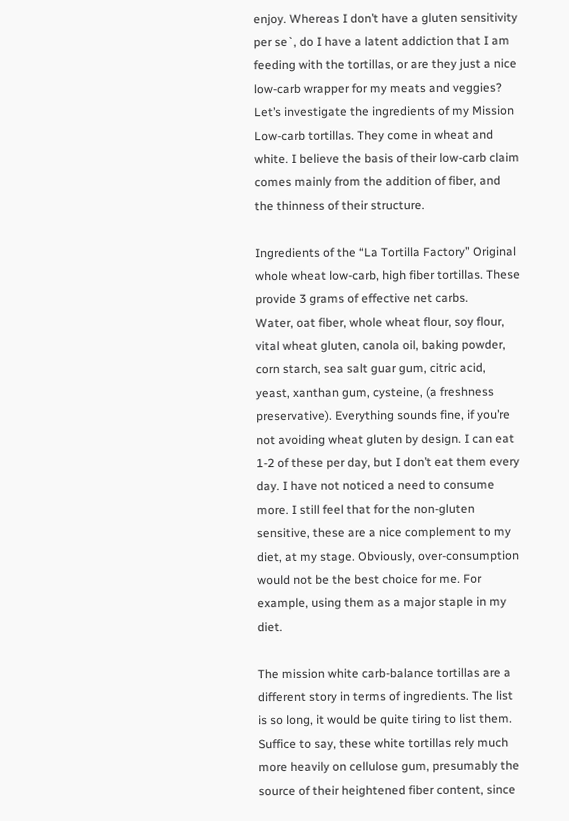enjoy. Whereas I don’t have a gluten sensitivity per se`, do I have a latent addiction that I am feeding with the tortillas, or are they just a nice low-carb wrapper for my meats and veggies? Let’s investigate the ingredients of my Mission Low-carb tortillas. They come in wheat and white. I believe the basis of their low-carb claim comes mainly from the addition of fiber, and the thinness of their structure.

Ingredients of the “La Tortilla Factory” Original whole wheat low-carb, high fiber tortillas. These provide 3 grams of effective net carbs.
Water, oat fiber, whole wheat flour, soy flour, vital wheat gluten, canola oil, baking powder, corn starch, sea salt guar gum, citric acid, yeast, xanthan gum, cysteine, (a freshness preservative). Everything sounds fine, if you’re not avoiding wheat gluten by design. I can eat 1-2 of these per day, but I don’t eat them every day. I have not noticed a need to consume more. I still feel that for the non-gluten sensitive, these are a nice complement to my diet, at my stage. Obviously, over-consumption would not be the best choice for me. For example, using them as a major staple in my diet.

The mission white carb-balance tortillas are a different story in terms of ingredients. The list is so long, it would be quite tiring to list them. Suffice to say, these white tortillas rely much more heavily on cellulose gum, presumably the source of their heightened fiber content, since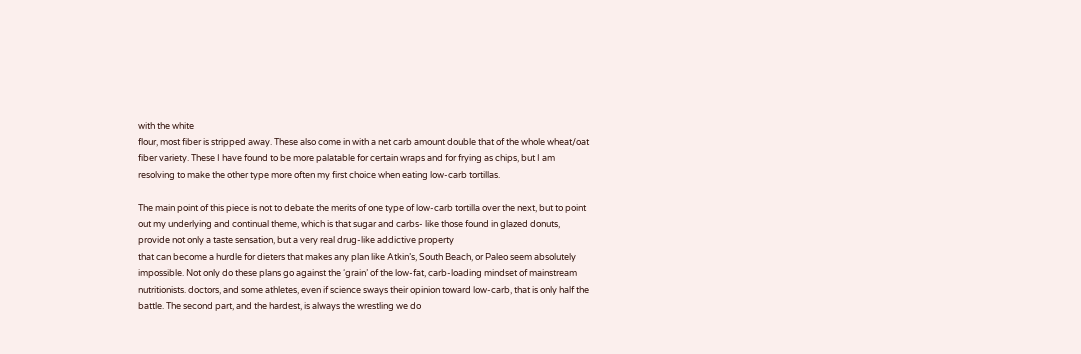with the white
flour, most fiber is stripped away. These also come in with a net carb amount double that of the whole wheat/oat fiber variety. These I have found to be more palatable for certain wraps and for frying as chips, but I am resolving to make the other type more often my first choice when eating low-carb tortillas.

The main point of this piece is not to debate the merits of one type of low-carb tortilla over the next, but to point out my underlying and continual theme, which is that sugar and carbs- like those found in glazed donuts, provide not only a taste sensation, but a very real drug-like addictive property
that can become a hurdle for dieters that makes any plan like Atkin’s, South Beach, or Paleo seem absolutely impossible. Not only do these plans go against the ‘grain’ of the low-fat, carb-loading mindset of mainstream
nutritionists. doctors, and some athletes, even if science sways their opinion toward low-carb, that is only half the battle. The second part, and the hardest, is always the wrestling we do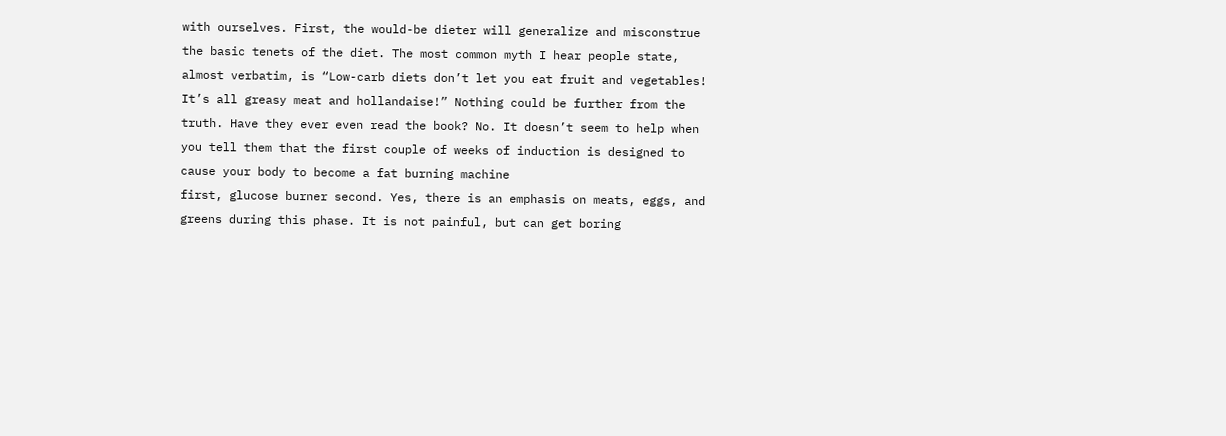with ourselves. First, the would-be dieter will generalize and misconstrue the basic tenets of the diet. The most common myth I hear people state, almost verbatim, is “Low-carb diets don’t let you eat fruit and vegetables! It’s all greasy meat and hollandaise!” Nothing could be further from the truth. Have they ever even read the book? No. It doesn’t seem to help when you tell them that the first couple of weeks of induction is designed to cause your body to become a fat burning machine
first, glucose burner second. Yes, there is an emphasis on meats, eggs, and greens during this phase. It is not painful, but can get boring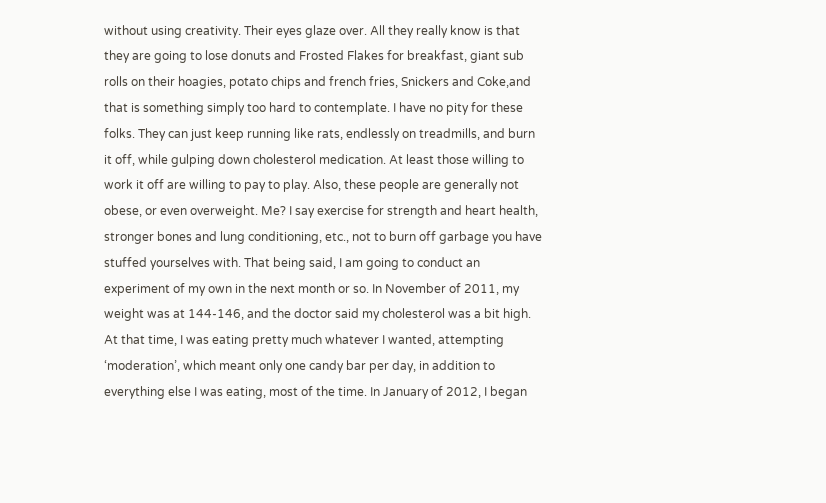without using creativity. Their eyes glaze over. All they really know is that they are going to lose donuts and Frosted Flakes for breakfast, giant sub rolls on their hoagies, potato chips and french fries, Snickers and Coke,and that is something simply too hard to contemplate. I have no pity for these folks. They can just keep running like rats, endlessly on treadmills, and burn it off, while gulping down cholesterol medication. At least those willing to work it off are willing to pay to play. Also, these people are generally not obese, or even overweight. Me? I say exercise for strength and heart health, stronger bones and lung conditioning, etc., not to burn off garbage you have stuffed yourselves with. That being said, I am going to conduct an experiment of my own in the next month or so. In November of 2011, my weight was at 144-146, and the doctor said my cholesterol was a bit high. At that time, I was eating pretty much whatever I wanted, attempting ‘moderation’, which meant only one candy bar per day, in addition to everything else I was eating, most of the time. In January of 2012, I began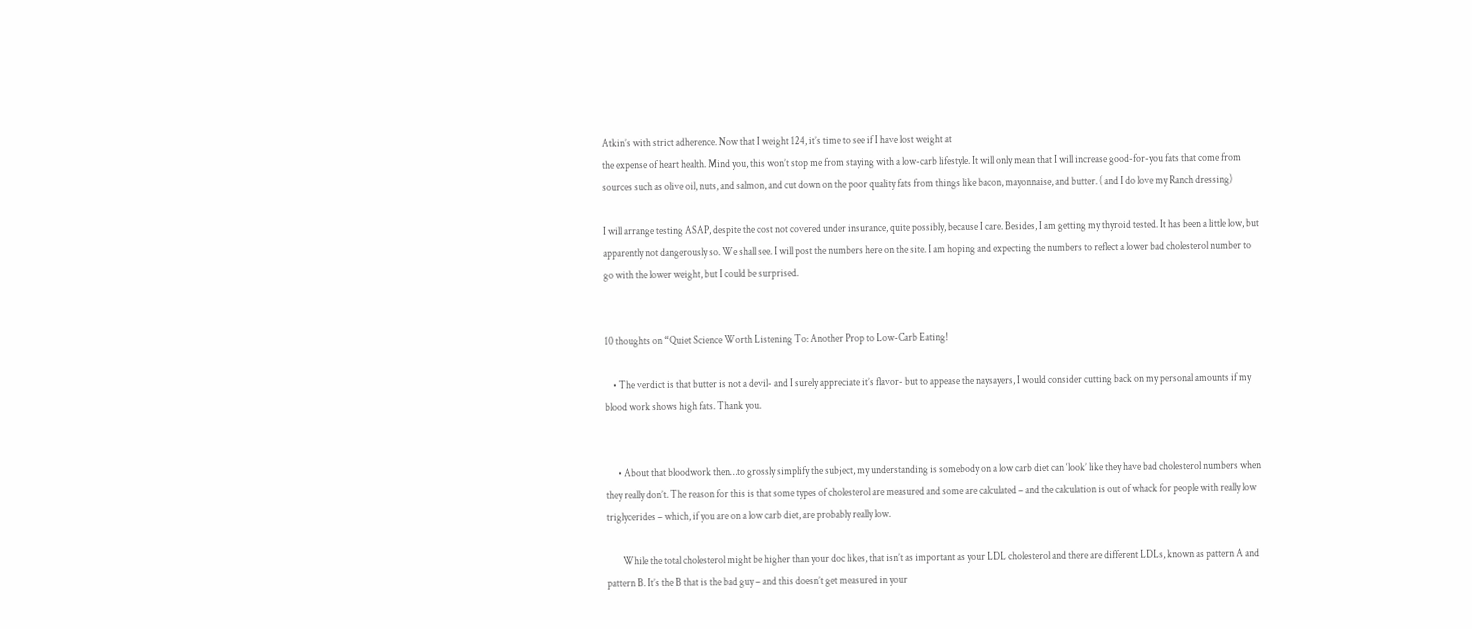Atkin’s with strict adherence. Now that I weight 124, it’s time to see if I have lost weight at
the expense of heart health. Mind you, this won’t stop me from staying with a low-carb lifestyle. It will only mean that I will increase good-for-you fats that come from sources such as olive oil, nuts, and salmon, and cut down on the poor quality fats from things like bacon, mayonnaise, and butter. ( and I do love my Ranch dressing)

I will arrange testing ASAP, despite the cost not covered under insurance, quite possibly, because I care. Besides, I am getting my thyroid tested. It has been a little low, but apparently not dangerously so. We shall see. I will post the numbers here on the site. I am hoping and expecting the numbers to reflect a lower bad cholesterol number to go with the lower weight, but I could be surprised.


10 thoughts on “Quiet Science Worth Listening To: Another Prop to Low-Carb Eating!

    • The verdict is that butter is not a devil- and I surely appreciate it’s flavor- but to appease the naysayers, I would consider cutting back on my personal amounts if my blood work shows high fats. Thank you.


      • About that bloodwork then…to grossly simplify the subject, my understanding is somebody on a low carb diet can ‘look’ like they have bad cholesterol numbers when they really don’t. The reason for this is that some types of cholesterol are measured and some are calculated – and the calculation is out of whack for people with really low triglycerides – which, if you are on a low carb diet, are probably really low.

        While the total cholesterol might be higher than your doc likes, that isn’t as important as your LDL cholesterol and there are different LDLs, known as pattern A and pattern B. It’s the B that is the bad guy – and this doesn’t get measured in your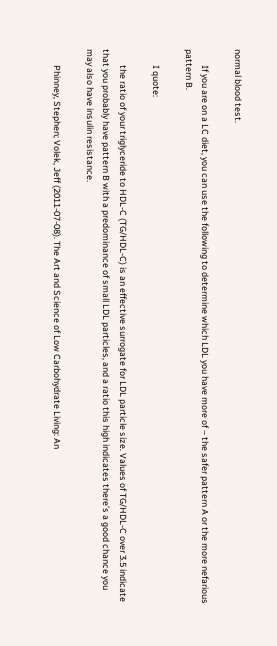normal blood test.

        If you are on a LC diet, you can use the following to determine which LDL you have more of – the safer pattern A or the more nefarious pattern B.

        I quote:

        the ratio of your triglyceride to HDL-C (TG/HDL-C) is an effective surrogate for LDL particle size. Values of TG/HDL-C over 3.5 indicate that you probably have pattern B with a predominance of small LDL particles, and a ratio this high indicates there’s a good chance you may also have insulin resistance.

        Phinney, Stephen; Volek, Jeff (2011-07-08). The Art and Science of Low Carbohydrate Living: An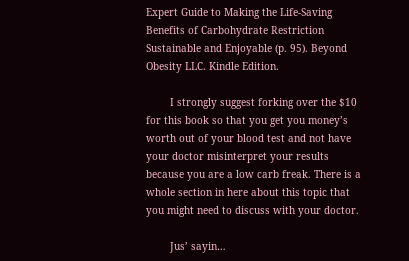Expert Guide to Making the Life-Saving Benefits of Carbohydrate Restriction Sustainable and Enjoyable (p. 95). Beyond Obesity LLC. Kindle Edition.

        I strongly suggest forking over the $10 for this book so that you get you money’s worth out of your blood test and not have your doctor misinterpret your results because you are a low carb freak. There is a whole section in here about this topic that you might need to discuss with your doctor.

        Jus’ sayin…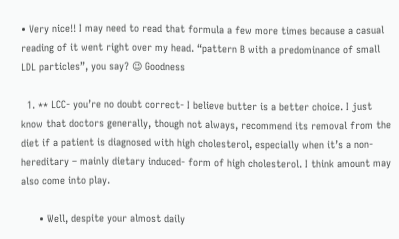• Very nice!! I may need to read that formula a few more times because a casual reading of it went right over my head. “pattern B with a predominance of small LDL particles”, you say? 😉 Goodness

  1. ** LCC- you’re no doubt correct- I believe butter is a better choice. I just know that doctors generally, though not always, recommend its removal from the diet if a patient is diagnosed with high cholesterol, especially when it’s a non-hereditary – mainly dietary induced- form of high cholesterol. I think amount may also come into play.

      • Well, despite your almost daily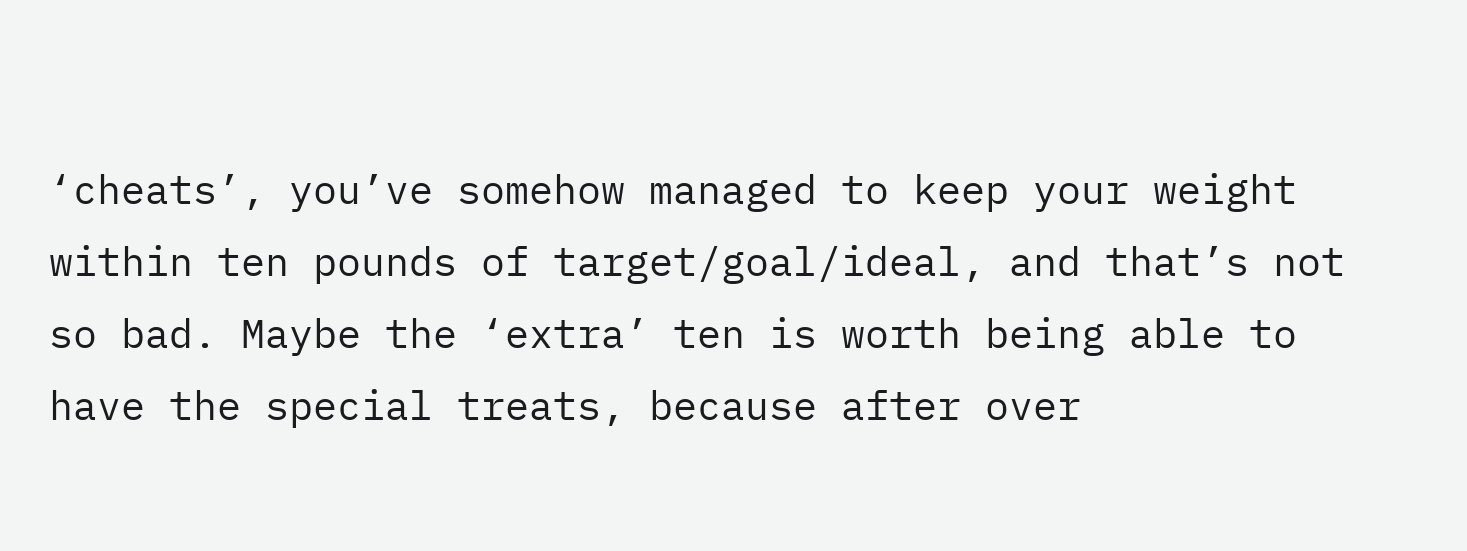‘cheats’, you’ve somehow managed to keep your weight within ten pounds of target/goal/ideal, and that’s not so bad. Maybe the ‘extra’ ten is worth being able to have the special treats, because after over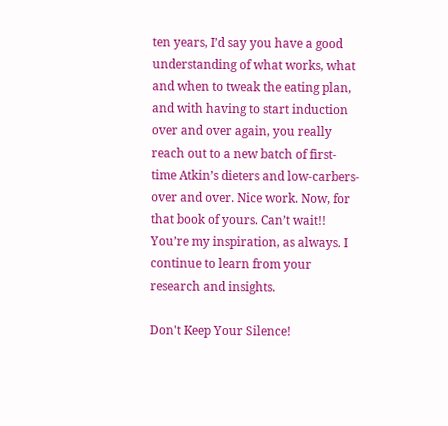ten years, I’d say you have a good understanding of what works, what and when to tweak the eating plan, and with having to start induction over and over again, you really reach out to a new batch of first-time Atkin’s dieters and low-carbers- over and over. Nice work. Now, for that book of yours. Can’t wait!! You’re my inspiration, as always. I continue to learn from your research and insights.

Don't Keep Your Silence!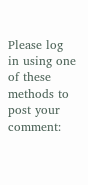Please log in using one of these methods to post your comment: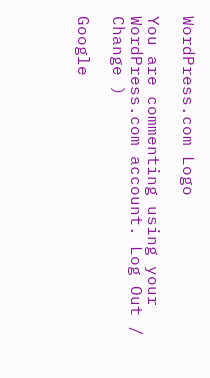WordPress.com Logo

You are commenting using your WordPress.com account. Log Out /  Change )

Google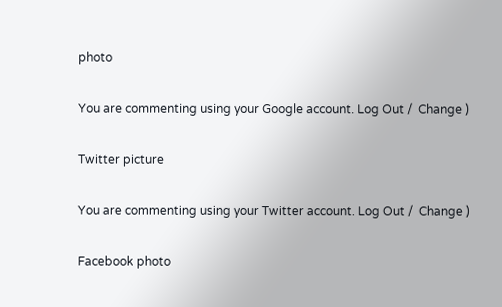photo

You are commenting using your Google account. Log Out /  Change )

Twitter picture

You are commenting using your Twitter account. Log Out /  Change )

Facebook photo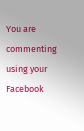You are commenting using your Facebook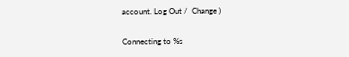account. Log Out /  Change )

Connecting to %s